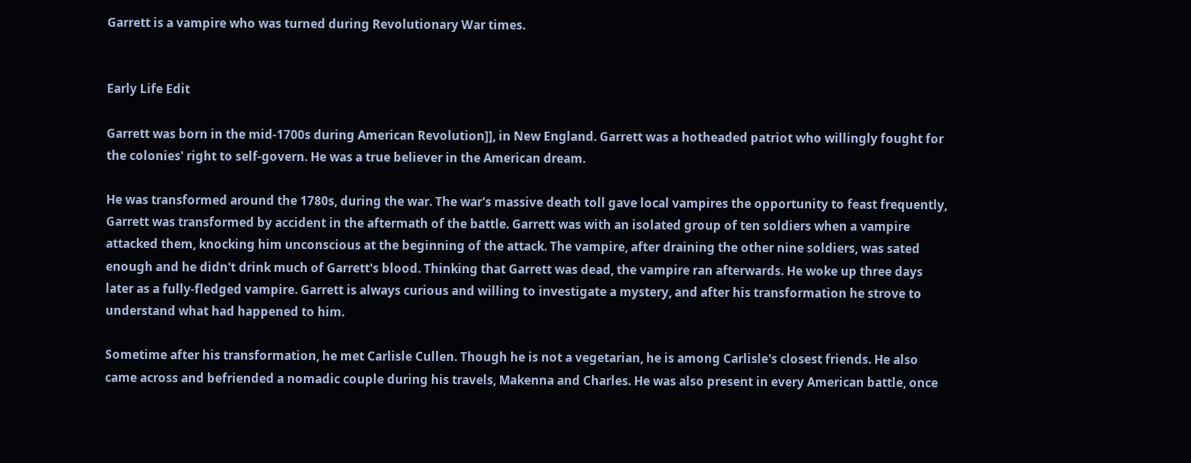Garrett is a vampire who was turned during Revolutionary War times.


Early Life Edit

Garrett was born in the mid-1700s during American Revolution]], in New England. Garrett was a hotheaded patriot who willingly fought for the colonies' right to self-govern. He was a true believer in the American dream.

He was transformed around the 1780s, during the war. The war's massive death toll gave local vampires the opportunity to feast frequently, Garrett was transformed by accident in the aftermath of the battle. Garrett was with an isolated group of ten soldiers when a vampire attacked them, knocking him unconscious at the beginning of the attack. The vampire, after draining the other nine soldiers, was sated enough and he didn't drink much of Garrett's blood. Thinking that Garrett was dead, the vampire ran afterwards. He woke up three days later as a fully-fledged vampire. Garrett is always curious and willing to investigate a mystery, and after his transformation he strove to understand what had happened to him.

Sometime after his transformation, he met Carlisle Cullen. Though he is not a vegetarian, he is among Carlisle's closest friends. He also came across and befriended a nomadic couple during his travels, Makenna and Charles. He was also present in every American battle, once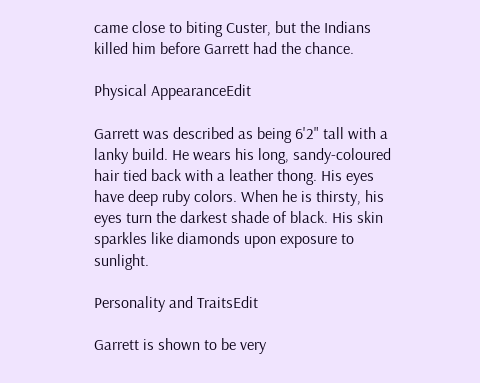came close to biting Custer, but the Indians killed him before Garrett had the chance.

Physical AppearanceEdit

Garrett was described as being 6'2" tall with a lanky build. He wears his long, sandy-coloured hair tied back with a leather thong. His eyes have deep ruby colors. When he is thirsty, his eyes turn the darkest shade of black. His skin sparkles like diamonds upon exposure to sunlight.

Personality and TraitsEdit

Garrett is shown to be very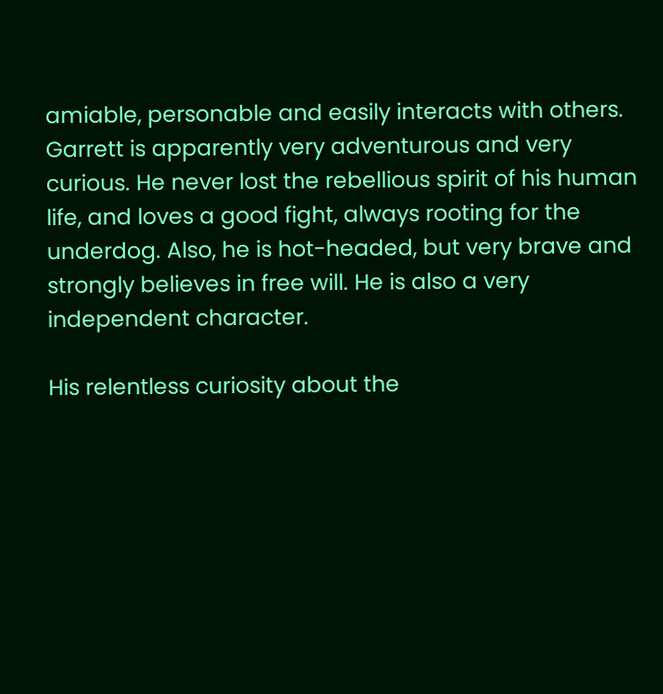amiable, personable and easily interacts with others. Garrett is apparently very adventurous and very curious. He never lost the rebellious spirit of his human life, and loves a good fight, always rooting for the underdog. Also, he is hot-headed, but very brave and strongly believes in free will. He is also a very independent character.

His relentless curiosity about the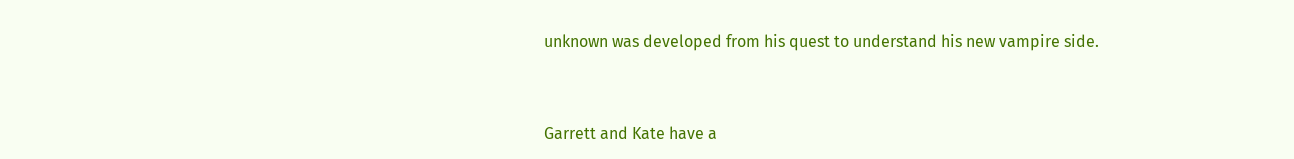unknown was developed from his quest to understand his new vampire side.



Garrett and Kate have a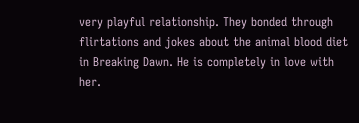very playful relationship. They bonded through flirtations and jokes about the animal blood diet in Breaking Dawn. He is completely in love with her.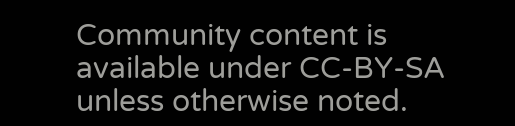Community content is available under CC-BY-SA unless otherwise noted.